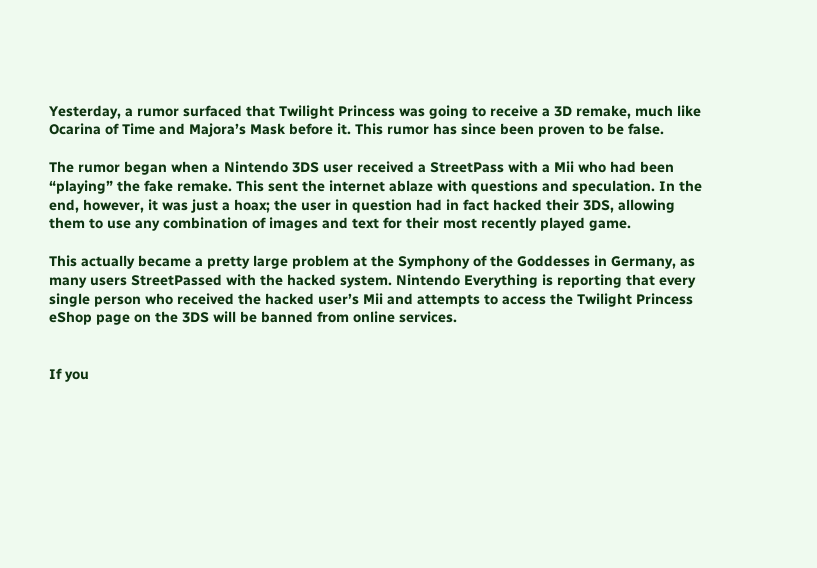Yesterday, a rumor surfaced that Twilight Princess was going to receive a 3D remake, much like Ocarina of Time and Majora’s Mask before it. This rumor has since been proven to be false.

The rumor began when a Nintendo 3DS user received a StreetPass with a Mii who had been “playing” the fake remake. This sent the internet ablaze with questions and speculation. In the end, however, it was just a hoax; the user in question had in fact hacked their 3DS, allowing them to use any combination of images and text for their most recently played game.

This actually became a pretty large problem at the Symphony of the Goddesses in Germany, as many users StreetPassed with the hacked system. Nintendo Everything is reporting that every single person who received the hacked user’s Mii and attempts to access the Twilight Princess eShop page on the 3DS will be banned from online services.


If you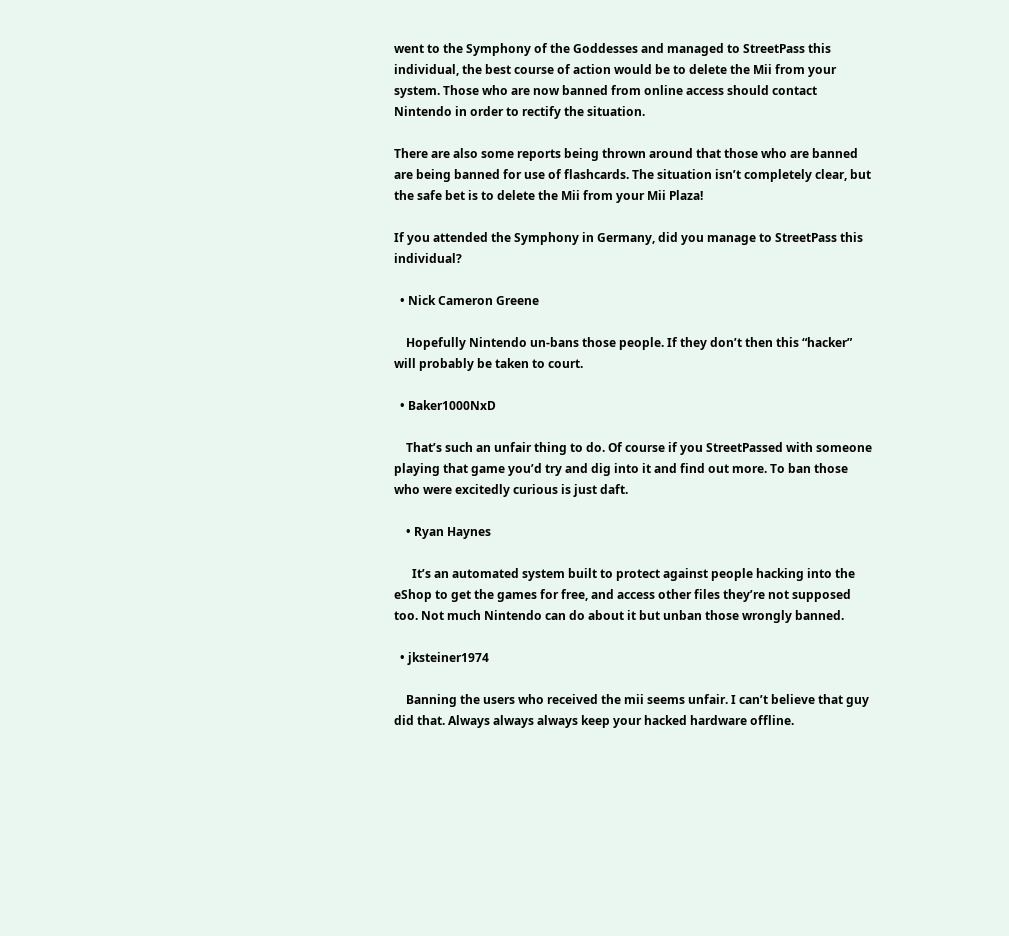went to the Symphony of the Goddesses and managed to StreetPass this individual, the best course of action would be to delete the Mii from your system. Those who are now banned from online access should contact Nintendo in order to rectify the situation.

There are also some reports being thrown around that those who are banned are being banned for use of flashcards. The situation isn’t completely clear, but the safe bet is to delete the Mii from your Mii Plaza!

If you attended the Symphony in Germany, did you manage to StreetPass this individual?

  • Nick Cameron Greene

    Hopefully Nintendo un-bans those people. If they don’t then this “hacker” will probably be taken to court.

  • Baker1000NxD

    That’s such an unfair thing to do. Of course if you StreetPassed with someone playing that game you’d try and dig into it and find out more. To ban those who were excitedly curious is just daft.

    • Ryan Haynes

      It’s an automated system built to protect against people hacking into the eShop to get the games for free, and access other files they’re not supposed too. Not much Nintendo can do about it but unban those wrongly banned.

  • jksteiner1974

    Banning the users who received the mii seems unfair. I can’t believe that guy did that. Always always always keep your hacked hardware offline.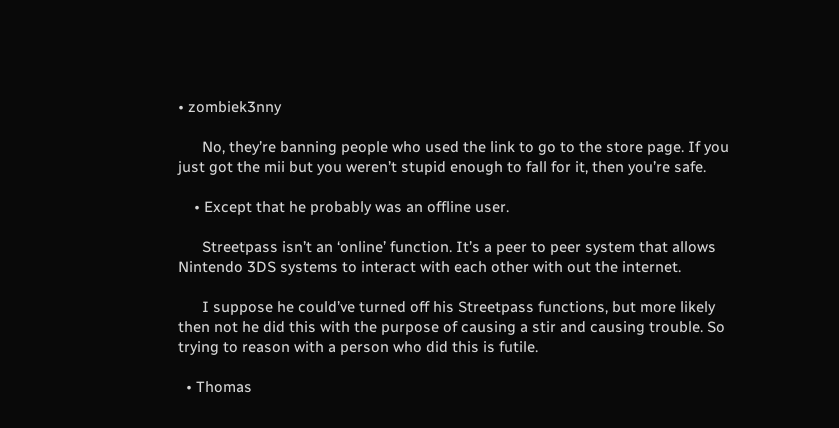• zombiek3nny

      No, they’re banning people who used the link to go to the store page. If you just got the mii but you weren’t stupid enough to fall for it, then you’re safe.

    • Except that he probably was an offline user.

      Streetpass isn’t an ‘online’ function. It’s a peer to peer system that allows Nintendo 3DS systems to interact with each other with out the internet.

      I suppose he could’ve turned off his Streetpass functions, but more likely then not he did this with the purpose of causing a stir and causing trouble. So trying to reason with a person who did this is futile.

  • Thomas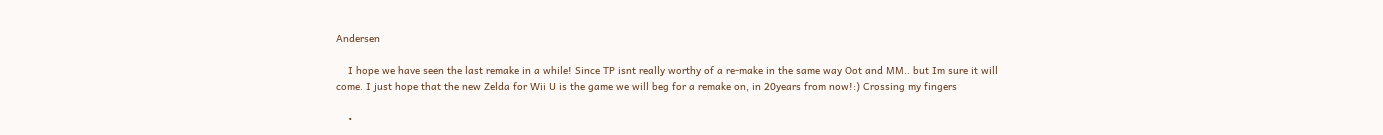Andersen

    I hope we have seen the last remake in a while! Since TP isnt really worthy of a re-make in the same way Oot and MM.. but Im sure it will come. I just hope that the new Zelda for Wii U is the game we will beg for a remake on, in 20years from now!:) Crossing my fingers

    •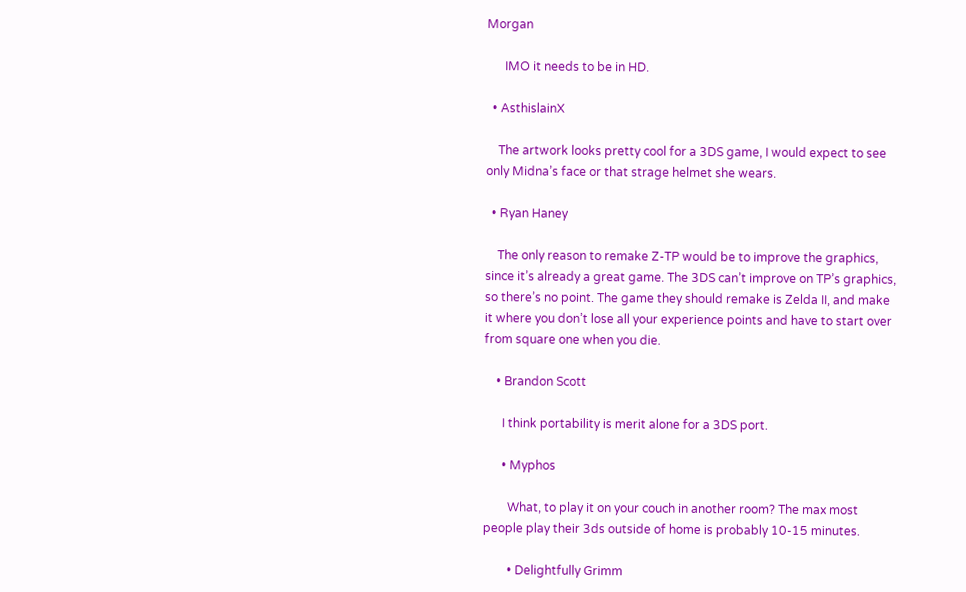Morgan

      IMO it needs to be in HD.

  • AsthislainX

    The artwork looks pretty cool for a 3DS game, I would expect to see only Midna’s face or that strage helmet she wears.

  • Ryan Haney

    The only reason to remake Z-TP would be to improve the graphics, since it’s already a great game. The 3DS can’t improve on TP’s graphics, so there’s no point. The game they should remake is Zelda II, and make it where you don’t lose all your experience points and have to start over from square one when you die.

    • Brandon Scott

      I think portability is merit alone for a 3DS port.

      • Myphos

        What, to play it on your couch in another room? The max most people play their 3ds outside of home is probably 10-15 minutes.

        • Delightfully Grimm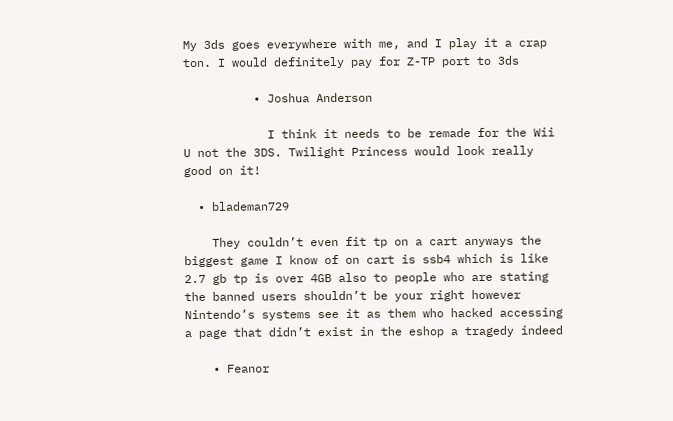My 3ds goes everywhere with me, and I play it a crap ton. I would definitely pay for Z-TP port to 3ds

          • Joshua Anderson

            I think it needs to be remade for the Wii U not the 3DS. Twilight Princess would look really good on it!

  • blademan729

    They couldn’t even fit tp on a cart anyways the biggest game I know of on cart is ssb4 which is like 2.7 gb tp is over 4GB also to people who are stating the banned users shouldn’t be your right however Nintendo’s systems see it as them who hacked accessing a page that didn’t exist in the eshop a tragedy indeed

    • Feanor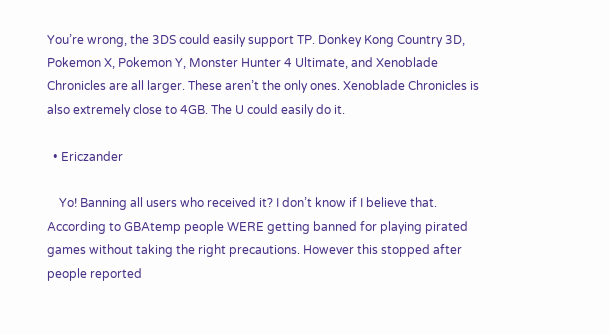You’re wrong, the 3DS could easily support TP. Donkey Kong Country 3D, Pokemon X, Pokemon Y, Monster Hunter 4 Ultimate, and Xenoblade Chronicles are all larger. These aren’t the only ones. Xenoblade Chronicles is also extremely close to 4GB. The U could easily do it.

  • Ericzander

    Yo! Banning all users who received it? I don’t know if I believe that. According to GBAtemp people WERE getting banned for playing pirated games without taking the right precautions. However this stopped after people reported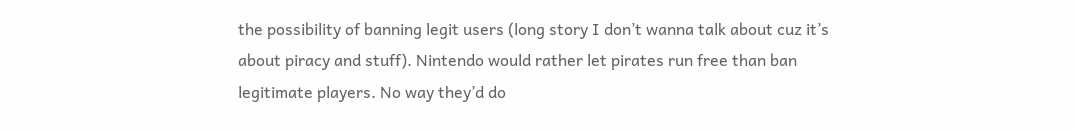the possibility of banning legit users (long story I don’t wanna talk about cuz it’s about piracy and stuff). Nintendo would rather let pirates run free than ban legitimate players. No way they’d do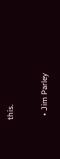this.

  • Jim Parley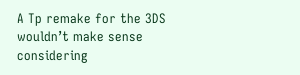A Tp remake for the 3DS wouldn’t make sense considering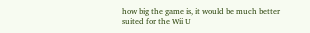how big the game is, it would be much better suited for the Wii U